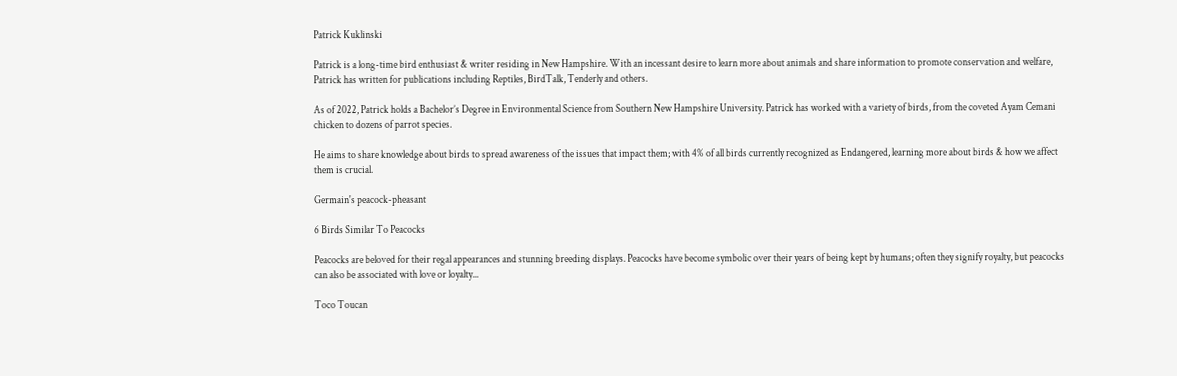Patrick Kuklinski

Patrick is a long-time bird enthusiast & writer residing in New Hampshire. With an incessant desire to learn more about animals and share information to promote conservation and welfare, Patrick has written for publications including Reptiles, BirdTalk, Tenderly and others.

As of 2022, Patrick holds a Bachelor’s Degree in Environmental Science from Southern New Hampshire University. Patrick has worked with a variety of birds, from the coveted Ayam Cemani chicken to dozens of parrot species.

He aims to share knowledge about birds to spread awareness of the issues that impact them; with 4% of all birds currently recognized as Endangered, learning more about birds & how we affect them is crucial.

Germain's peacock-pheasant

6 Birds Similar To Peacocks

Peacocks are beloved for their regal appearances and stunning breeding displays. Peacocks have become symbolic over their years of being kept by humans; often they signify royalty, but peacocks can also be associated with love or loyalty...

Toco Toucan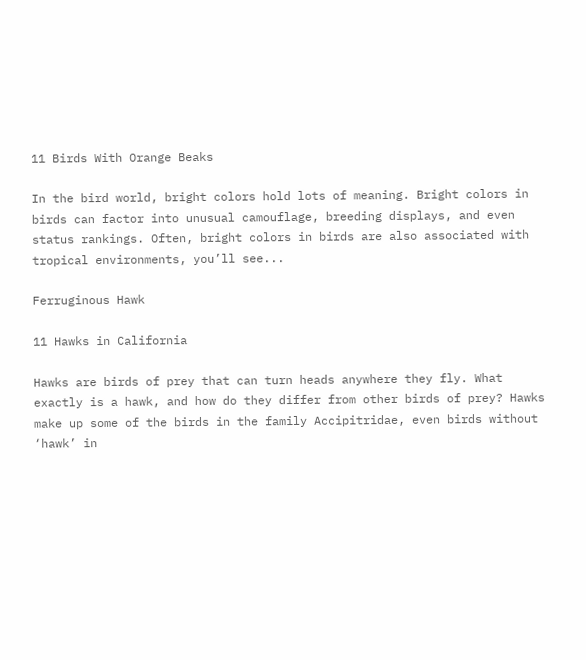11 Birds With Orange Beaks

In the bird world, bright colors hold lots of meaning. Bright colors in birds can factor into unusual camouflage, breeding displays, and even status rankings. Often, bright colors in birds are also associated with tropical environments, you’ll see...

Ferruginous Hawk

11 Hawks in California

Hawks are birds of prey that can turn heads anywhere they fly. What exactly is a hawk, and how do they differ from other birds of prey? Hawks make up some of the birds in the family Accipitridae, even birds without ‘hawk’ in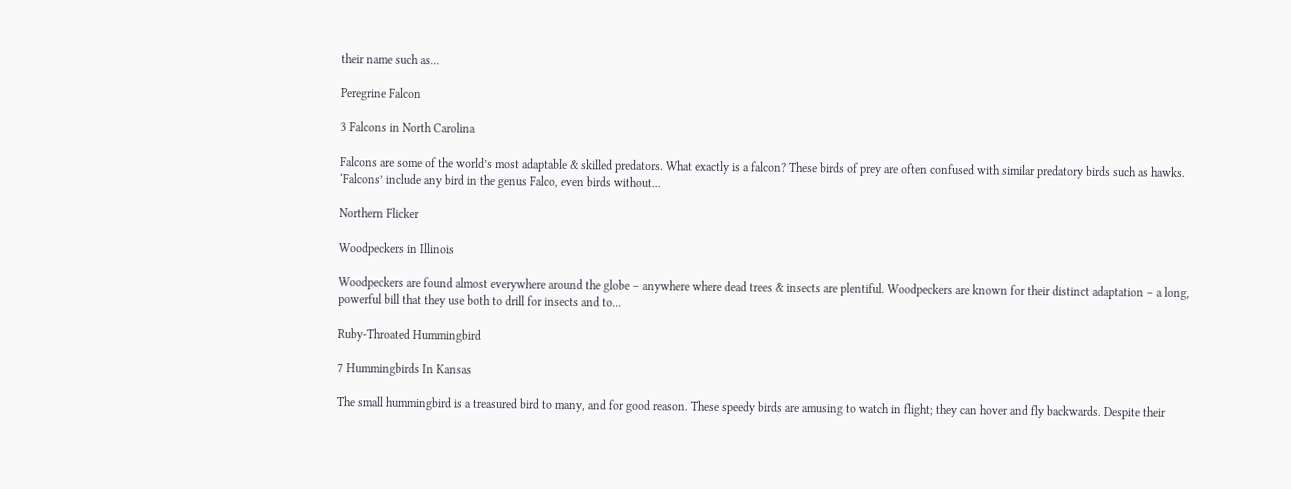their name such as...

Peregrine Falcon

3 Falcons in North Carolina

Falcons are some of the world’s most adaptable & skilled predators. What exactly is a falcon? These birds of prey are often confused with similar predatory birds such as hawks. ‘Falcons’ include any bird in the genus Falco, even birds without...

Northern Flicker

Woodpeckers in Illinois

Woodpeckers are found almost everywhere around the globe – anywhere where dead trees & insects are plentiful. Woodpeckers are known for their distinct adaptation – a long, powerful bill that they use both to drill for insects and to...

Ruby-Throated Hummingbird

7 Hummingbirds In Kansas

The small hummingbird is a treasured bird to many, and for good reason. These speedy birds are amusing to watch in flight; they can hover and fly backwards. Despite their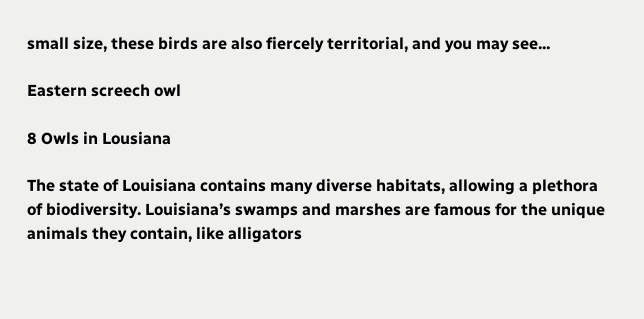small size, these birds are also fiercely territorial, and you may see...

Eastern screech owl

8 Owls in Lousiana

The state of Louisiana contains many diverse habitats, allowing a plethora of biodiversity. Louisiana’s swamps and marshes are famous for the unique animals they contain, like alligators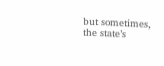but sometimes, the state’s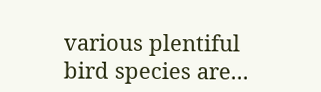various plentiful bird species are...